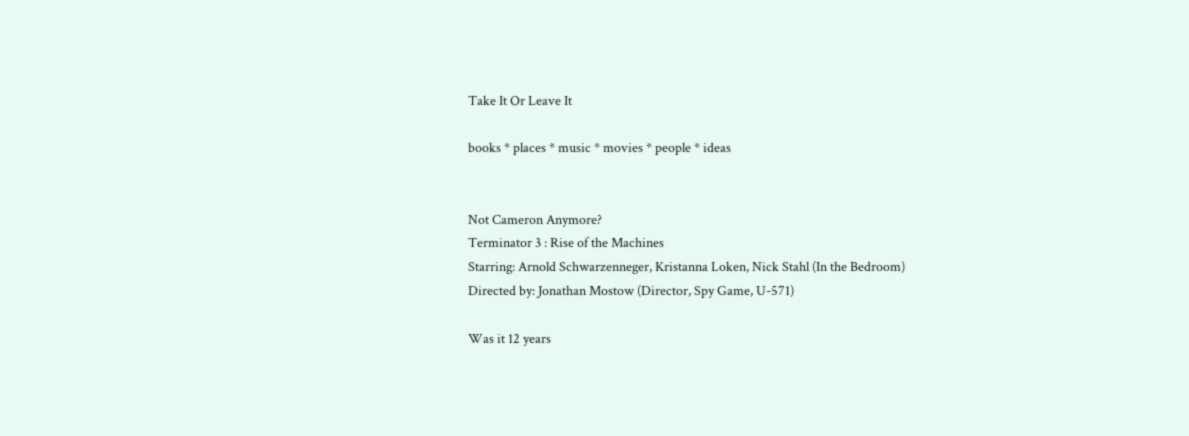Take It Or Leave It

books * places * music * movies * people * ideas


Not Cameron Anymore?
Terminator 3 : Rise of the Machines
Starring: Arnold Schwarzenneger, Kristanna Loken, Nick Stahl (In the Bedroom)
Directed by: Jonathan Mostow (Director, Spy Game, U-571)

Was it 12 years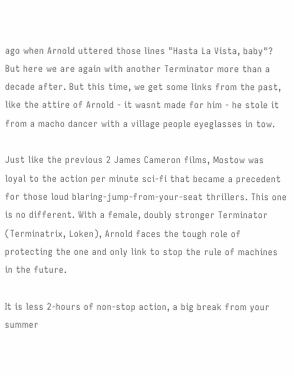ago when Arnold uttered those lines "Hasta La Vista, baby"? But here we are again with another Terminator more than a decade after. But this time, we get some links from the past, like the attire of Arnold - it wasnt made for him - he stole it from a macho dancer with a village people eyeglasses in tow.

Just like the previous 2 James Cameron films, Mostow was loyal to the action per minute sci-fi that became a precedent for those loud blaring-jump-from-your-seat thrillers. This one is no different. With a female, doubly stronger Terminator (Terminatrix, Loken), Arnold faces the tough role of protecting the one and only link to stop the rule of machines in the future.

It is less 2-hours of non-stop action, a big break from your summer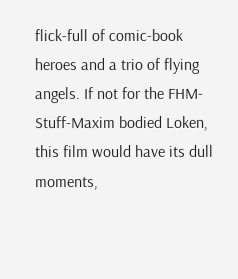flick-full of comic-book heroes and a trio of flying angels. If not for the FHM-Stuff-Maxim bodied Loken, this film would have its dull moments,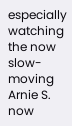especially watching the now slow-moving Arnie S. now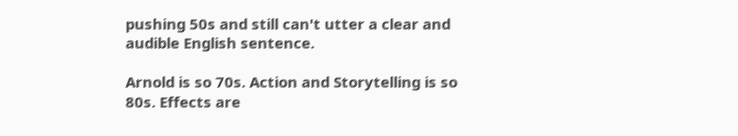pushing 50s and still can't utter a clear and audible English sentence.

Arnold is so 70s. Action and Storytelling is so 80s. Effects are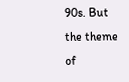90s. But the theme of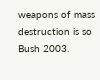weapons of mass destruction is so Bush 2003.